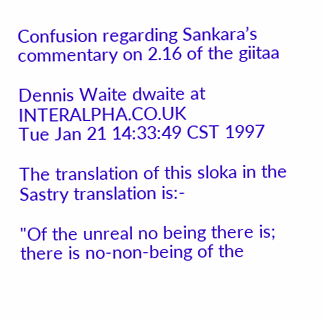Confusion regarding Sankara’s commentary on 2.16 of the giitaa

Dennis Waite dwaite at INTERALPHA.CO.UK
Tue Jan 21 14:33:49 CST 1997

The translation of this sloka in the Sastry translation is:-

"Of the unreal no being there is; there is no-non-being of the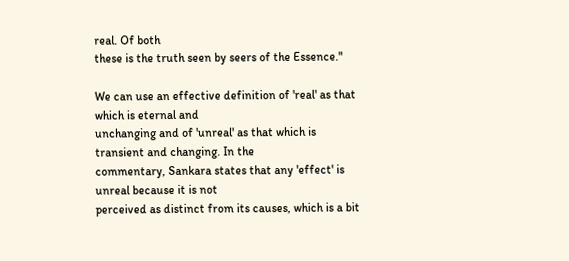real. Of both
these is the truth seen by seers of the Essence."

We can use an effective definition of 'real' as that which is eternal and
unchanging and of 'unreal' as that which is transient and changing. In the
commentary, Sankara states that any 'effect' is unreal because it is not
perceived as distinct from its causes, which is a bit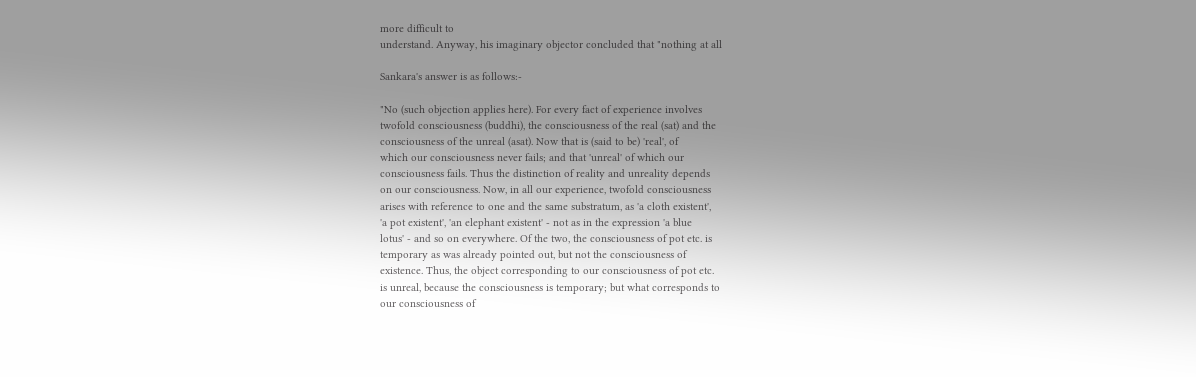more difficult to
understand. Anyway, his imaginary objector concluded that "nothing at all

Sankara's answer is as follows:-

"No (such objection applies here). For every fact of experience involves
twofold consciousness (buddhi), the consciousness of the real (sat) and the
consciousness of the unreal (asat). Now that is (said to be) 'real', of
which our consciousness never fails; and that 'unreal' of which our
consciousness fails. Thus the distinction of reality and unreality depends
on our consciousness. Now, in all our experience, twofold consciousness
arises with reference to one and the same substratum, as 'a cloth existent',
'a pot existent', 'an elephant existent' - not as in the expression 'a blue
lotus' - and so on everywhere. Of the two, the consciousness of pot etc. is
temporary as was already pointed out, but not the consciousness of
existence. Thus, the object corresponding to our consciousness of pot etc.
is unreal, because the consciousness is temporary; but what corresponds to
our consciousness of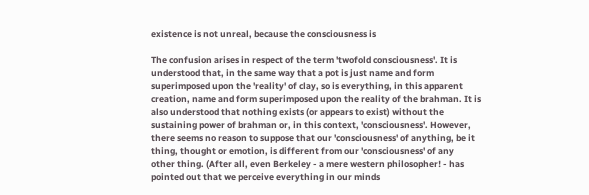existence is not unreal, because the consciousness is

The confusion arises in respect of the term 'twofold consciousness'. It is
understood that, in the same way that a pot is just name and form
superimposed upon the 'reality' of clay, so is everything, in this apparent
creation, name and form superimposed upon the reality of the brahman. It is
also understood that nothing exists (or appears to exist) without the
sustaining power of brahman or, in this context, 'consciousness'. However,
there seems no reason to suppose that our 'consciousness' of anything, be it
thing, thought or emotion, is different from our 'consciousness' of any
other thing. (After all, even Berkeley - a mere western philosopher! - has
pointed out that we perceive everything in our minds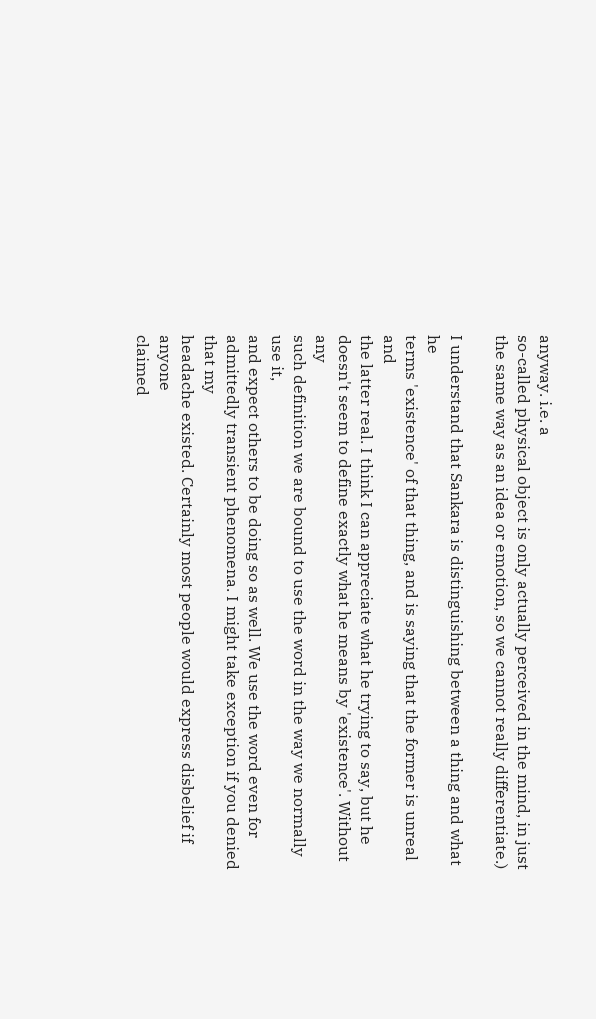anyway. i.e. a
so-called physical object is only actually perceived in the mind, in just
the same way as an idea or emotion, so we cannot really differentiate.)

I understand that Sankara is distinguishing between a thing and what he
terms 'existence' of that thing, and is saying that the former is unreal and
the latter real. I think I can appreciate what he trying to say, but he
doesn't seem to define exactly what he means by 'existence'. Without any
such definition we are bound to use the word in the way we normally use it,
and expect others to be doing so as well. We use the word even for
admittedly transient phenomena. I might take exception if you denied that my
headache existed. Certainly most people would express disbelief if anyone
claimed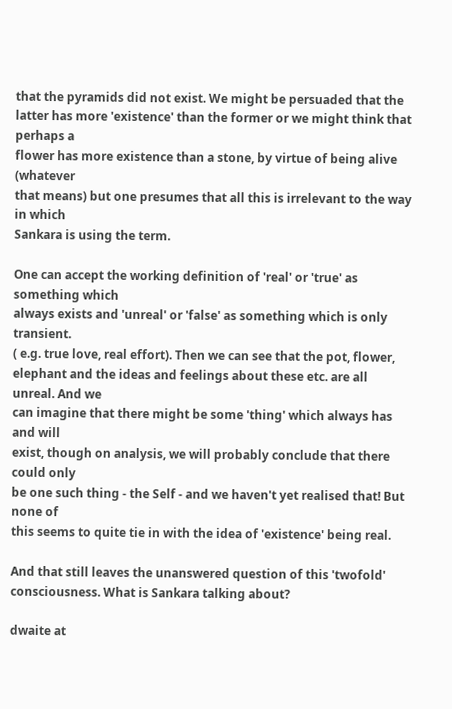that the pyramids did not exist. We might be persuaded that the
latter has more 'existence' than the former or we might think that perhaps a
flower has more existence than a stone, by virtue of being alive (whatever
that means) but one presumes that all this is irrelevant to the way in which
Sankara is using the term.

One can accept the working definition of 'real' or 'true' as something which
always exists and 'unreal' or 'false' as something which is only transient.
( e.g. true love, real effort). Then we can see that the pot, flower,
elephant and the ideas and feelings about these etc. are all unreal. And we
can imagine that there might be some 'thing' which always has and will
exist, though on analysis, we will probably conclude that there could only
be one such thing - the Self - and we haven't yet realised that! But none of
this seems to quite tie in with the idea of 'existence' being real.

And that still leaves the unanswered question of this 'twofold'
consciousness. What is Sankara talking about?

dwaite at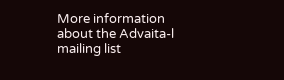More information about the Advaita-l mailing list